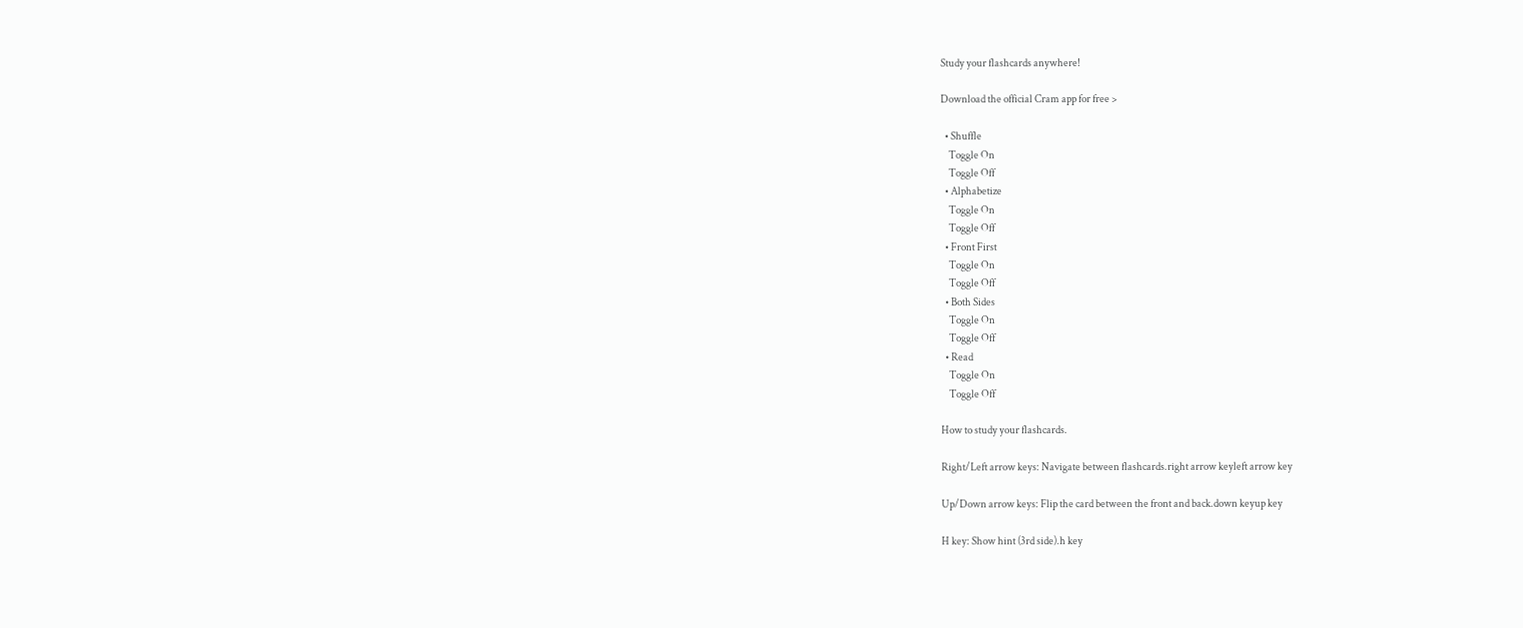Study your flashcards anywhere!

Download the official Cram app for free >

  • Shuffle
    Toggle On
    Toggle Off
  • Alphabetize
    Toggle On
    Toggle Off
  • Front First
    Toggle On
    Toggle Off
  • Both Sides
    Toggle On
    Toggle Off
  • Read
    Toggle On
    Toggle Off

How to study your flashcards.

Right/Left arrow keys: Navigate between flashcards.right arrow keyleft arrow key

Up/Down arrow keys: Flip the card between the front and back.down keyup key

H key: Show hint (3rd side).h key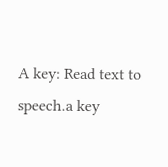A key: Read text to speech.a key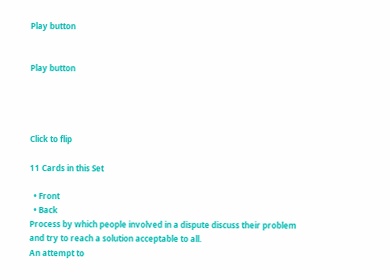Play button


Play button




Click to flip

11 Cards in this Set

  • Front
  • Back
Process by which people involved in a dispute discuss their problem and try to reach a solution acceptable to all.
An attempt to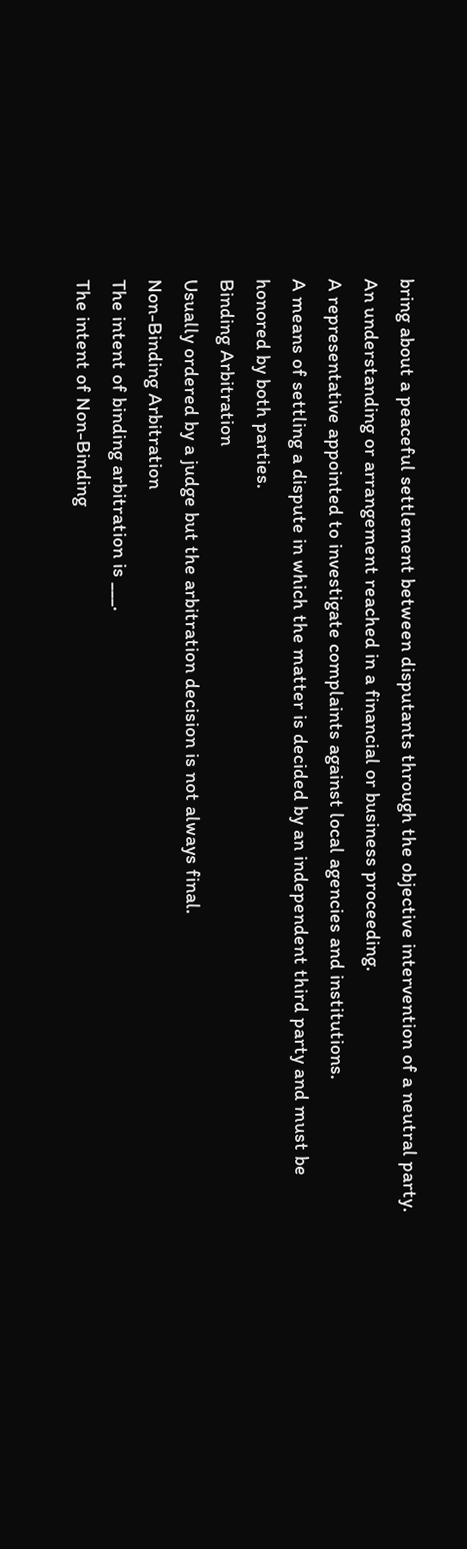bring about a peaceful settlement between disputants through the objective intervention of a neutral party.
An understanding or arrangement reached in a financial or business proceeding.
A representative appointed to investigate complaints against local agencies and institutions.
A means of settling a dispute in which the matter is decided by an independent third party and must be honored by both parties.
Binding Arbitration
Usually ordered by a judge but the arbitration decision is not always final.
Non-Binding Arbitration
The intent of binding arbitration is ___.
The intent of Non-Binding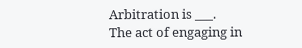Arbitration is ___.
The act of engaging in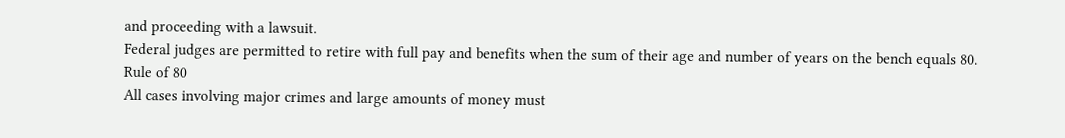and proceeding with a lawsuit.
Federal judges are permitted to retire with full pay and benefits when the sum of their age and number of years on the bench equals 80.
Rule of 80
All cases involving major crimes and large amounts of money must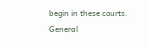begin in these courts.
General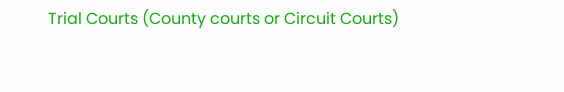Trial Courts (County courts or Circuit Courts)